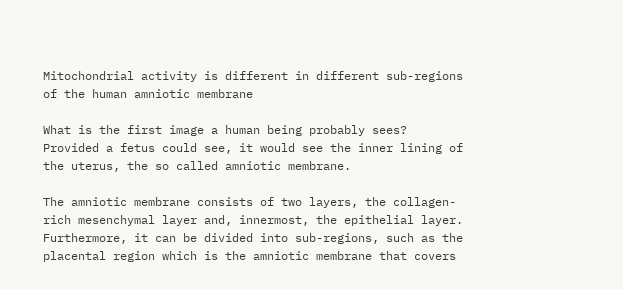Mitochondrial activity is different in different sub-regions of the human amniotic membrane

What is the first image a human being probably sees? Provided a fetus could see, it would see the inner lining of the uterus, the so called amniotic membrane.

The amniotic membrane consists of two layers, the collagen-rich mesenchymal layer and, innermost, the epithelial layer. Furthermore, it can be divided into sub-regions, such as the placental region which is the amniotic membrane that covers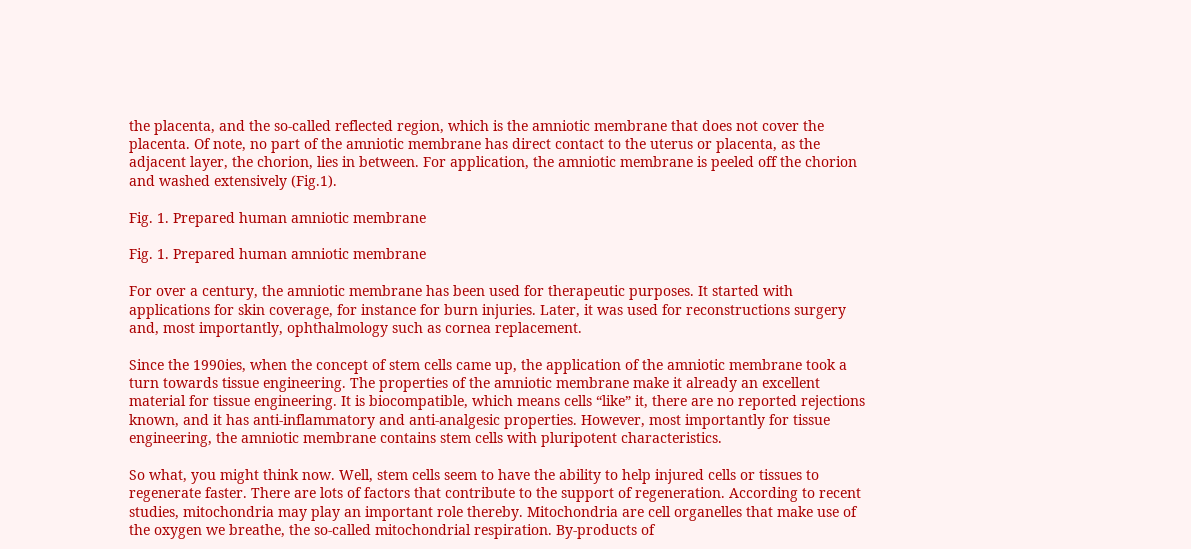the placenta, and the so-called reflected region, which is the amniotic membrane that does not cover the placenta. Of note, no part of the amniotic membrane has direct contact to the uterus or placenta, as the adjacent layer, the chorion, lies in between. For application, the amniotic membrane is peeled off the chorion and washed extensively (Fig.1).

Fig. 1. Prepared human amniotic membrane

Fig. 1. Prepared human amniotic membrane

For over a century, the amniotic membrane has been used for therapeutic purposes. It started with applications for skin coverage, for instance for burn injuries. Later, it was used for reconstructions surgery and, most importantly, ophthalmology such as cornea replacement.

Since the 1990ies, when the concept of stem cells came up, the application of the amniotic membrane took a turn towards tissue engineering. The properties of the amniotic membrane make it already an excellent material for tissue engineering. It is biocompatible, which means cells “like” it, there are no reported rejections known, and it has anti-inflammatory and anti-analgesic properties. However, most importantly for tissue engineering, the amniotic membrane contains stem cells with pluripotent characteristics.

So what, you might think now. Well, stem cells seem to have the ability to help injured cells or tissues to regenerate faster. There are lots of factors that contribute to the support of regeneration. According to recent studies, mitochondria may play an important role thereby. Mitochondria are cell organelles that make use of the oxygen we breathe, the so-called mitochondrial respiration. By-products of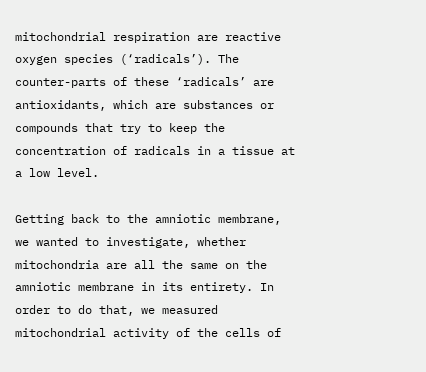mitochondrial respiration are reactive oxygen species (‘radicals’). The counter-parts of these ‘radicals’ are antioxidants, which are substances or compounds that try to keep the concentration of radicals in a tissue at a low level.

Getting back to the amniotic membrane, we wanted to investigate, whether mitochondria are all the same on the amniotic membrane in its entirety. In order to do that, we measured mitochondrial activity of the cells of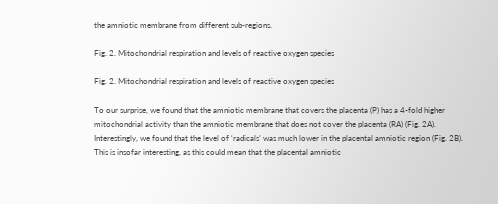the amniotic membrane from different sub-regions.

Fig. 2. Mitochondrial respiration and levels of reactive oxygen species

Fig. 2. Mitochondrial respiration and levels of reactive oxygen species

To our surprise, we found that the amniotic membrane that covers the placenta (P) has a 4-fold higher mitochondrial activity than the amniotic membrane that does not cover the placenta (RA) (Fig. 2A). Interestingly, we found that the level of ‘radicals’ was much lower in the placental amniotic region (Fig. 2B). This is insofar interesting, as this could mean that the placental amniotic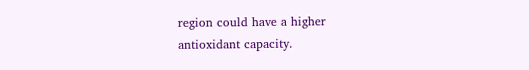region could have a higher antioxidant capacity.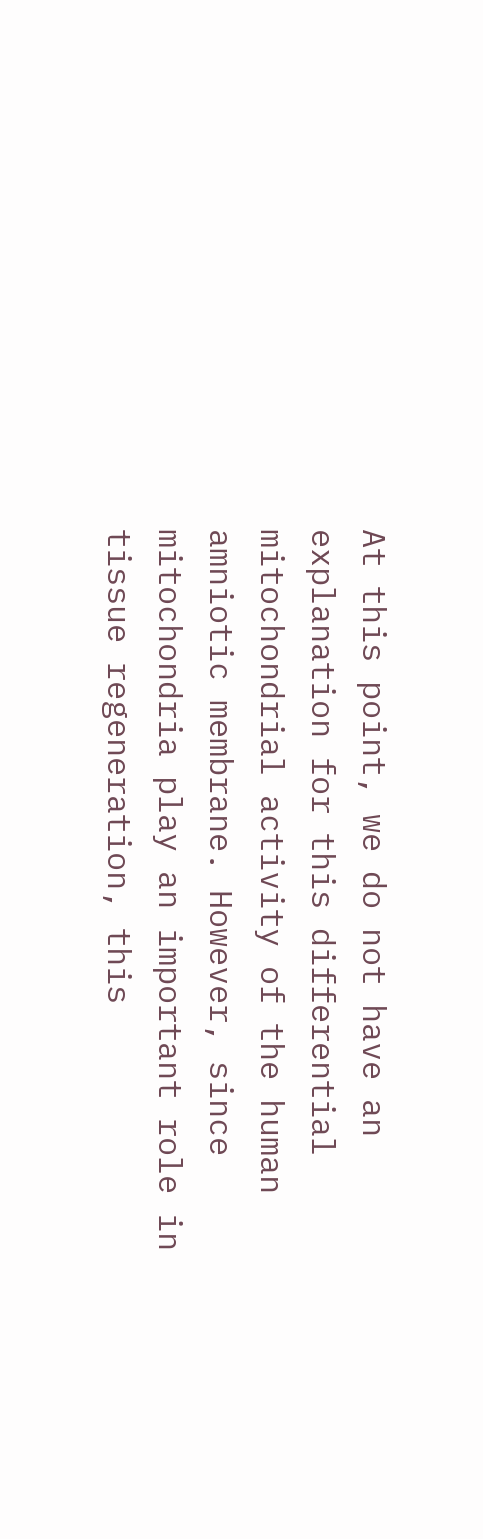At this point, we do not have an explanation for this differential mitochondrial activity of the human amniotic membrane. However, since mitochondria play an important role in tissue regeneration, this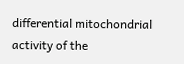differential mitochondrial activity of the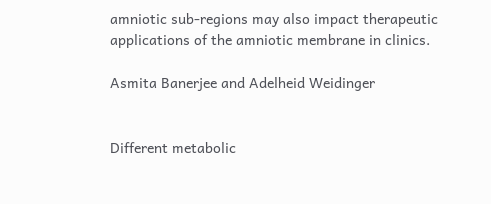amniotic sub-regions may also impact therapeutic applications of the amniotic membrane in clinics.

Asmita Banerjee and Adelheid Weidinger


Different metabolic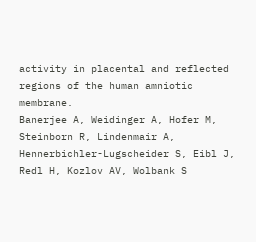activity in placental and reflected regions of the human amniotic membrane.
Banerjee A, Weidinger A, Hofer M, Steinborn R, Lindenmair A, Hennerbichler-Lugscheider S, Eibl J, Redl H, Kozlov AV, Wolbank S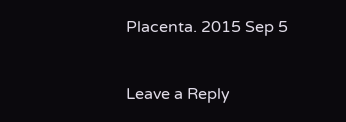Placenta. 2015 Sep 5


Leave a Reply